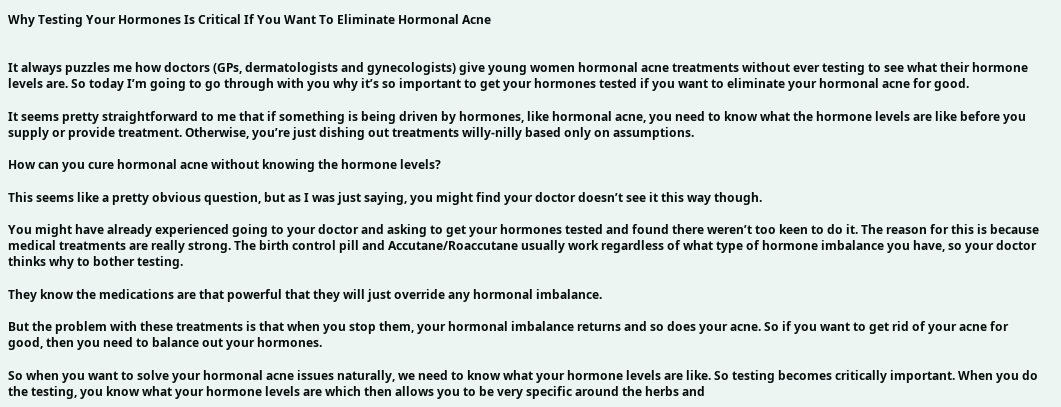Why Testing Your Hormones Is Critical If You Want To Eliminate Hormonal Acne


It always puzzles me how doctors (GPs, dermatologists and gynecologists) give young women hormonal acne treatments without ever testing to see what their hormone levels are. So today I’m going to go through with you why it’s so important to get your hormones tested if you want to eliminate your hormonal acne for good.

It seems pretty straightforward to me that if something is being driven by hormones, like hormonal acne, you need to know what the hormone levels are like before you supply or provide treatment. Otherwise, you’re just dishing out treatments willy-nilly based only on assumptions.

How can you cure hormonal acne without knowing the hormone levels?

This seems like a pretty obvious question, but as I was just saying, you might find your doctor doesn’t see it this way though.

You might have already experienced going to your doctor and asking to get your hormones tested and found there weren’t too keen to do it. The reason for this is because medical treatments are really strong. The birth control pill and Accutane/Roaccutane usually work regardless of what type of hormone imbalance you have, so your doctor thinks why to bother testing.

They know the medications are that powerful that they will just override any hormonal imbalance.

But the problem with these treatments is that when you stop them, your hormonal imbalance returns and so does your acne. So if you want to get rid of your acne for good, then you need to balance out your hormones.

So when you want to solve your hormonal acne issues naturally, we need to know what your hormone levels are like. So testing becomes critically important. When you do the testing, you know what your hormone levels are which then allows you to be very specific around the herbs and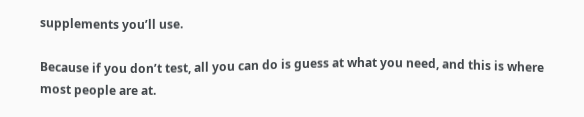supplements you’ll use.

Because if you don’t test, all you can do is guess at what you need, and this is where most people are at.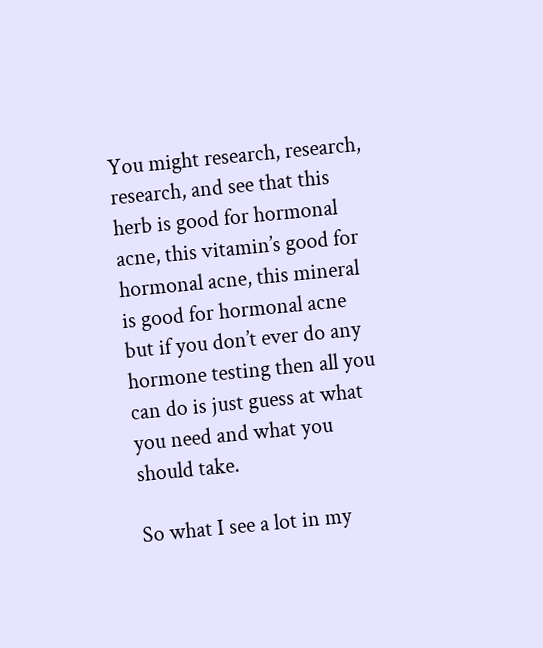You might research, research, research, and see that this herb is good for hormonal acne, this vitamin’s good for hormonal acne, this mineral is good for hormonal acne but if you don’t ever do any hormone testing then all you can do is just guess at what you need and what you should take.

So what I see a lot in my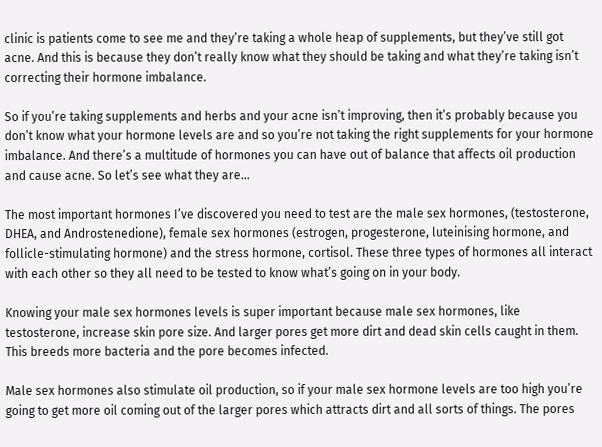clinic is patients come to see me and they’re taking a whole heap of supplements, but they’ve still got acne. And this is because they don’t really know what they should be taking and what they’re taking isn’t correcting their hormone imbalance.

So if you’re taking supplements and herbs and your acne isn’t improving, then it’s probably because you don’t know what your hormone levels are and so you’re not taking the right supplements for your hormone imbalance. And there’s a multitude of hormones you can have out of balance that affects oil production and cause acne. So let’s see what they are…

The most important hormones I’ve discovered you need to test are the male sex hormones, (testosterone, DHEA, and Androstenedione), female sex hormones (estrogen, progesterone, luteinising hormone, and follicle-stimulating hormone) and the stress hormone, cortisol. These three types of hormones all interact with each other so they all need to be tested to know what’s going on in your body.

Knowing your male sex hormones levels is super important because male sex hormones, like testosterone, increase skin pore size. And larger pores get more dirt and dead skin cells caught in them. This breeds more bacteria and the pore becomes infected.

Male sex hormones also stimulate oil production, so if your male sex hormone levels are too high you’re going to get more oil coming out of the larger pores which attracts dirt and all sorts of things. The pores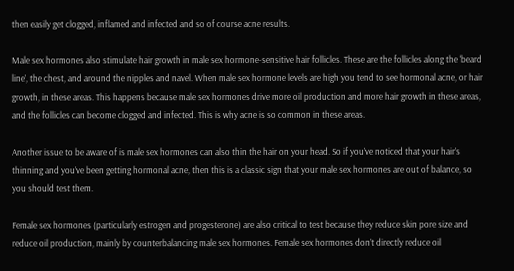then easily get clogged, inflamed and infected and so of course acne results.

Male sex hormones also stimulate hair growth in male sex hormone-sensitive hair follicles. These are the follicles along the ‘beard line’, the chest, and around the nipples and navel. When male sex hormone levels are high you tend to see hormonal acne, or hair growth, in these areas. This happens because male sex hormones drive more oil production and more hair growth in these areas, and the follicles can become clogged and infected. This is why acne is so common in these areas.

Another issue to be aware of is male sex hormones can also thin the hair on your head. So if you’ve noticed that your hair’s thinning and you’ve been getting hormonal acne, then this is a classic sign that your male sex hormones are out of balance, so you should test them.

Female sex hormones (particularly estrogen and progesterone) are also critical to test because they reduce skin pore size and reduce oil production, mainly by counterbalancing male sex hormones. Female sex hormones don’t directly reduce oil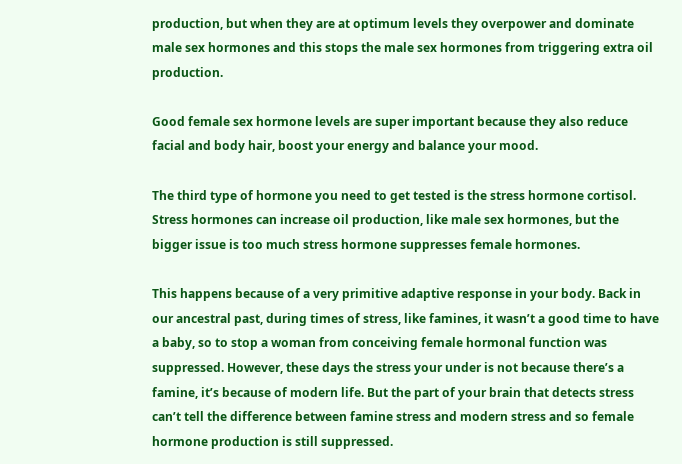production, but when they are at optimum levels they overpower and dominate male sex hormones and this stops the male sex hormones from triggering extra oil production.

Good female sex hormone levels are super important because they also reduce facial and body hair, boost your energy and balance your mood.

The third type of hormone you need to get tested is the stress hormone cortisol. Stress hormones can increase oil production, like male sex hormones, but the bigger issue is too much stress hormone suppresses female hormones.

This happens because of a very primitive adaptive response in your body. Back in our ancestral past, during times of stress, like famines, it wasn’t a good time to have a baby, so to stop a woman from conceiving female hormonal function was suppressed. However, these days the stress your under is not because there’s a famine, it’s because of modern life. But the part of your brain that detects stress can’t tell the difference between famine stress and modern stress and so female hormone production is still suppressed.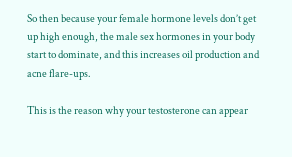So then because your female hormone levels don’t get up high enough, the male sex hormones in your body start to dominate, and this increases oil production and acne flare-ups.

This is the reason why your testosterone can appear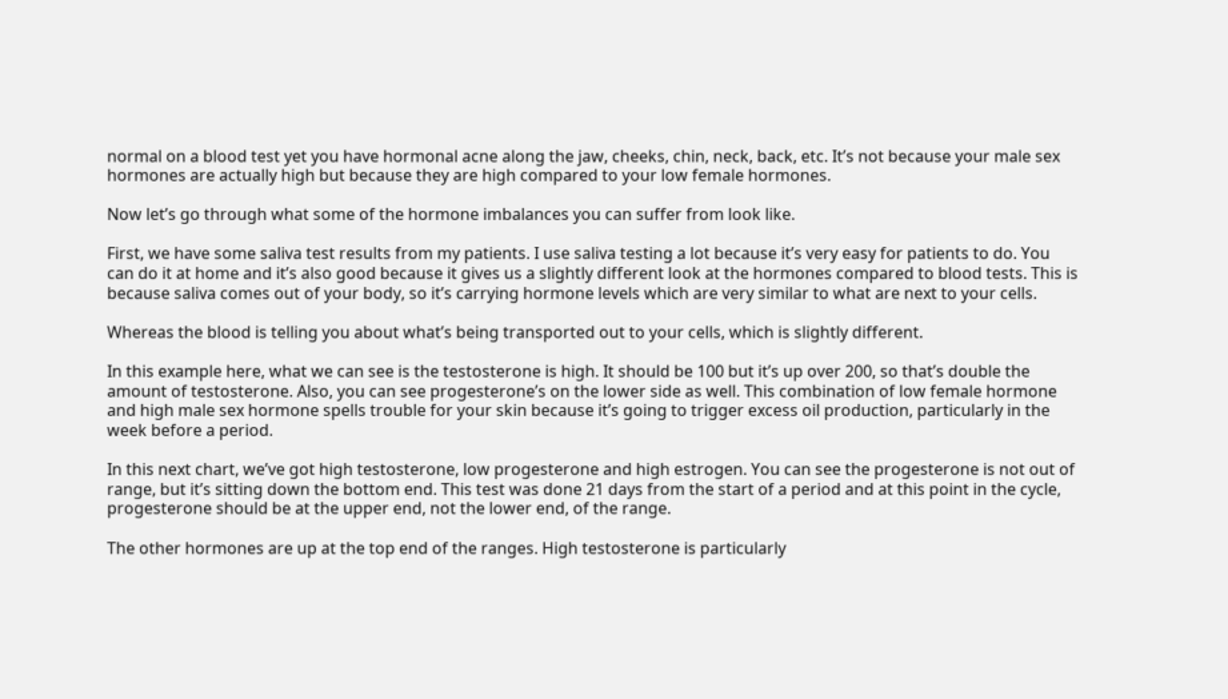normal on a blood test yet you have hormonal acne along the jaw, cheeks, chin, neck, back, etc. It’s not because your male sex hormones are actually high but because they are high compared to your low female hormones.

Now let’s go through what some of the hormone imbalances you can suffer from look like.

First, we have some saliva test results from my patients. I use saliva testing a lot because it’s very easy for patients to do. You can do it at home and it’s also good because it gives us a slightly different look at the hormones compared to blood tests. This is because saliva comes out of your body, so it’s carrying hormone levels which are very similar to what are next to your cells.

Whereas the blood is telling you about what’s being transported out to your cells, which is slightly different.

In this example here, what we can see is the testosterone is high. It should be 100 but it’s up over 200, so that’s double the amount of testosterone. Also, you can see progesterone’s on the lower side as well. This combination of low female hormone and high male sex hormone spells trouble for your skin because it’s going to trigger excess oil production, particularly in the week before a period.

In this next chart, we’ve got high testosterone, low progesterone and high estrogen. You can see the progesterone is not out of range, but it’s sitting down the bottom end. This test was done 21 days from the start of a period and at this point in the cycle, progesterone should be at the upper end, not the lower end, of the range.

The other hormones are up at the top end of the ranges. High testosterone is particularly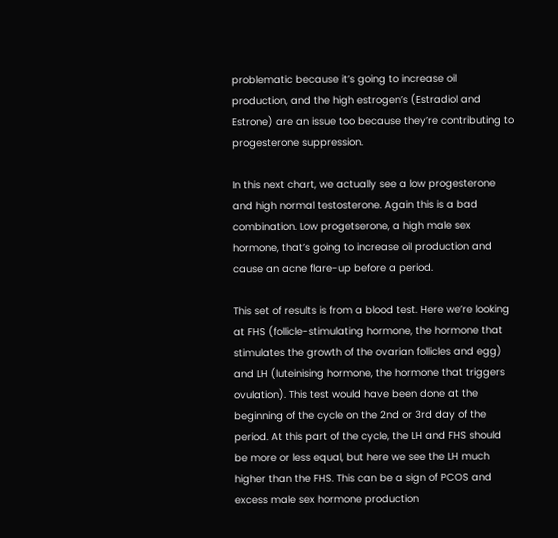problematic because it’s going to increase oil production, and the high estrogen’s (Estradiol and Estrone) are an issue too because they’re contributing to progesterone suppression.

In this next chart, we actually see a low progesterone and high normal testosterone. Again this is a bad combination. Low progetserone, a high male sex hormone, that’s going to increase oil production and cause an acne flare-up before a period.

This set of results is from a blood test. Here we’re looking at FHS (follicle-stimulating hormone, the hormone that stimulates the growth of the ovarian follicles and egg) and LH (luteinising hormone, the hormone that triggers ovulation). This test would have been done at the beginning of the cycle on the 2nd or 3rd day of the period. At this part of the cycle, the LH and FHS should be more or less equal, but here we see the LH much higher than the FHS. This can be a sign of PCOS and excess male sex hormone production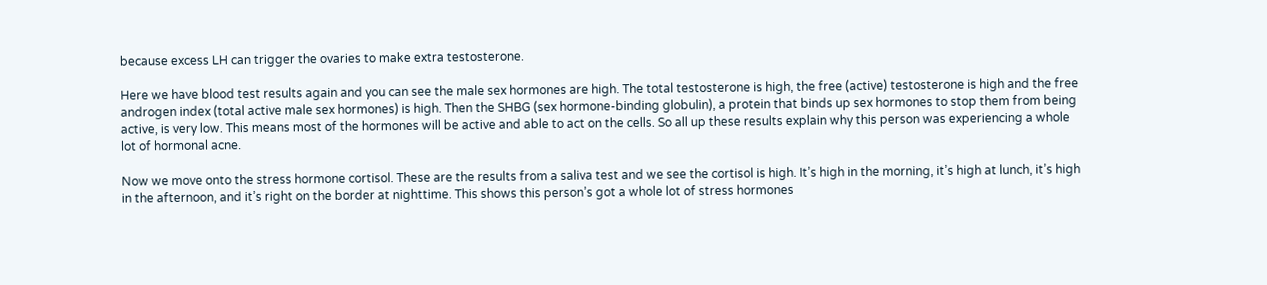because excess LH can trigger the ovaries to make extra testosterone.

Here we have blood test results again and you can see the male sex hormones are high. The total testosterone is high, the free (active) testosterone is high and the free androgen index (total active male sex hormones) is high. Then the SHBG (sex hormone-binding globulin), a protein that binds up sex hormones to stop them from being active, is very low. This means most of the hormones will be active and able to act on the cells. So all up these results explain why this person was experiencing a whole lot of hormonal acne.

Now we move onto the stress hormone cortisol. These are the results from a saliva test and we see the cortisol is high. It’s high in the morning, it’s high at lunch, it’s high in the afternoon, and it’s right on the border at nighttime. This shows this person’s got a whole lot of stress hormones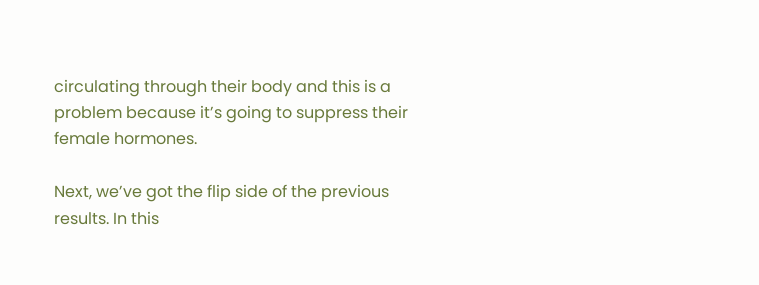circulating through their body and this is a problem because it’s going to suppress their female hormones.

Next, we’ve got the flip side of the previous results. In this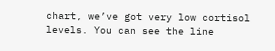chart, we’ve got very low cortisol levels. You can see the line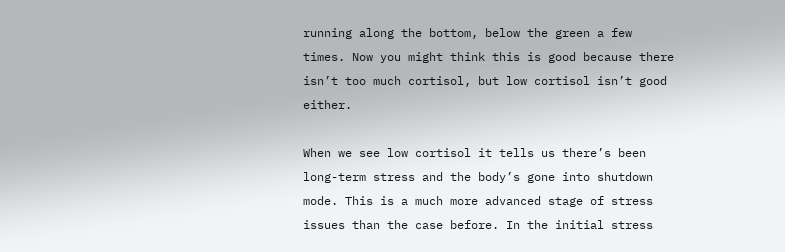running along the bottom, below the green a few times. Now you might think this is good because there isn’t too much cortisol, but low cortisol isn’t good either.

When we see low cortisol it tells us there’s been long-term stress and the body’s gone into shutdown mode. This is a much more advanced stage of stress issues than the case before. In the initial stress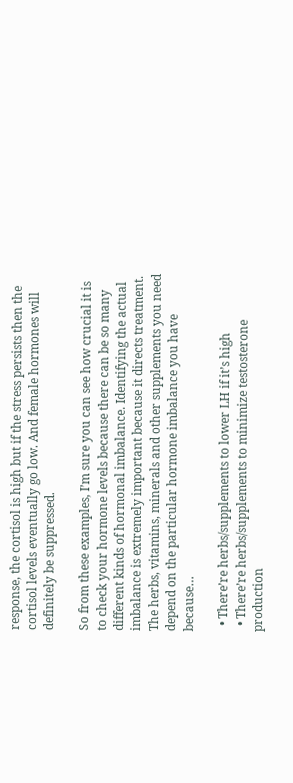response, the cortisol is high but if the stress persists then the cortisol levels eventually go low. And female hormones will definitely be suppressed.

So from these examples, I’m sure you can see how crucial it is to check your hormone levels because there can be so many different kinds of hormonal imbalance. Identifying the actual imbalance is extremely important because it directs treatment. The herbs, vitamins, minerals and other supplements you need depend on the particular hormone imbalance you have because…

  • There’re herbs/supplements to lower LH if it’s high
  • There’re herbs/supplements to minimize testosterone production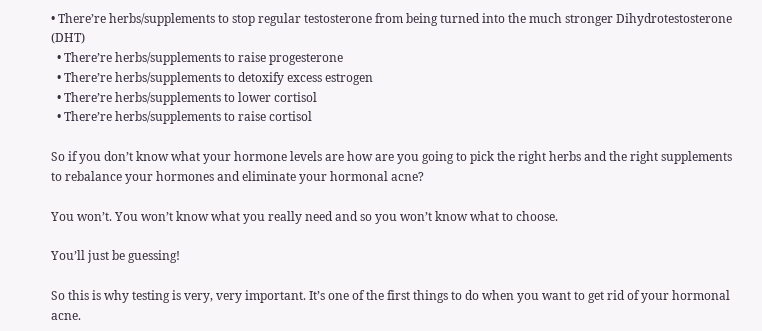• There’re herbs/supplements to stop regular testosterone from being turned into the much stronger Dihydrotestosterone (DHT)
  • There’re herbs/supplements to raise progesterone
  • There’re herbs/supplements to detoxify excess estrogen
  • There’re herbs/supplements to lower cortisol
  • There’re herbs/supplements to raise cortisol

So if you don’t know what your hormone levels are how are you going to pick the right herbs and the right supplements to rebalance your hormones and eliminate your hormonal acne?

You won’t. You won’t know what you really need and so you won’t know what to choose.

You’ll just be guessing!

So this is why testing is very, very important. It’s one of the first things to do when you want to get rid of your hormonal acne.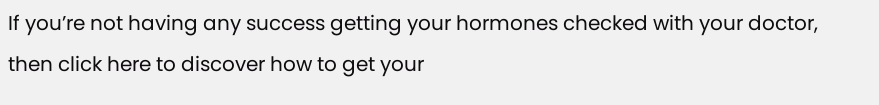If you’re not having any success getting your hormones checked with your doctor, then click here to discover how to get your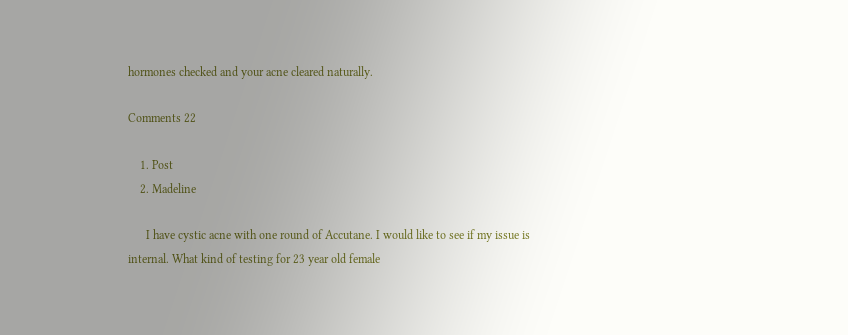hormones checked and your acne cleared naturally.

Comments 22

    1. Post
    2. Madeline

      I have cystic acne with one round of Accutane. I would like to see if my issue is internal. What kind of testing for 23 year old female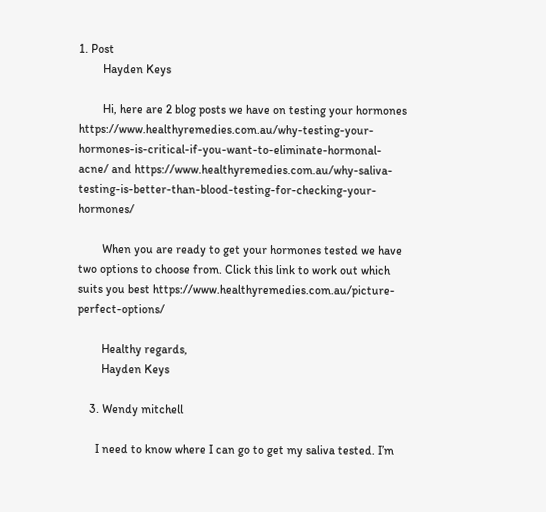1. Post
        Hayden Keys

        Hi, here are 2 blog posts we have on testing your hormones https://www.healthyremedies.com.au/why-testing-your-hormones-is-critical-if-you-want-to-eliminate-hormonal-acne/ and https://www.healthyremedies.com.au/why-saliva-testing-is-better-than-blood-testing-for-checking-your-hormones/

        When you are ready to get your hormones tested we have two options to choose from. Click this link to work out which suits you best https://www.healthyremedies.com.au/picture-perfect-options/

        Healthy regards,
        Hayden Keys

    3. Wendy mitchell

      I need to know where I can go to get my saliva tested. I’m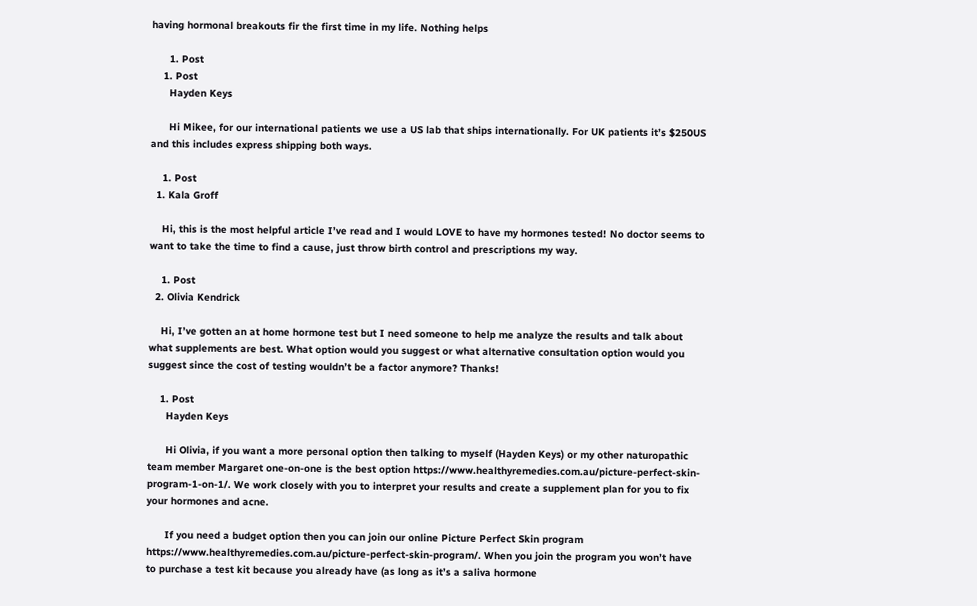having hormonal breakouts fir the first time in my life. Nothing helps

      1. Post
    1. Post
      Hayden Keys

      Hi Mikee, for our international patients we use a US lab that ships internationally. For UK patients it’s $250US and this includes express shipping both ways.

    1. Post
  1. Kala Groff

    Hi, this is the most helpful article I’ve read and I would LOVE to have my hormones tested! No doctor seems to want to take the time to find a cause, just throw birth control and prescriptions my way.

    1. Post
  2. Olivia Kendrick

    Hi, I’ve gotten an at home hormone test but I need someone to help me analyze the results and talk about what supplements are best. What option would you suggest or what alternative consultation option would you suggest since the cost of testing wouldn’t be a factor anymore? Thanks!

    1. Post
      Hayden Keys

      Hi Olivia, if you want a more personal option then talking to myself (Hayden Keys) or my other naturopathic team member Margaret one-on-one is the best option https://www.healthyremedies.com.au/picture-perfect-skin-program-1-on-1/. We work closely with you to interpret your results and create a supplement plan for you to fix your hormones and acne.

      If you need a budget option then you can join our online Picture Perfect Skin program https://www.healthyremedies.com.au/picture-perfect-skin-program/. When you join the program you won’t have to purchase a test kit because you already have (as long as it’s a saliva hormone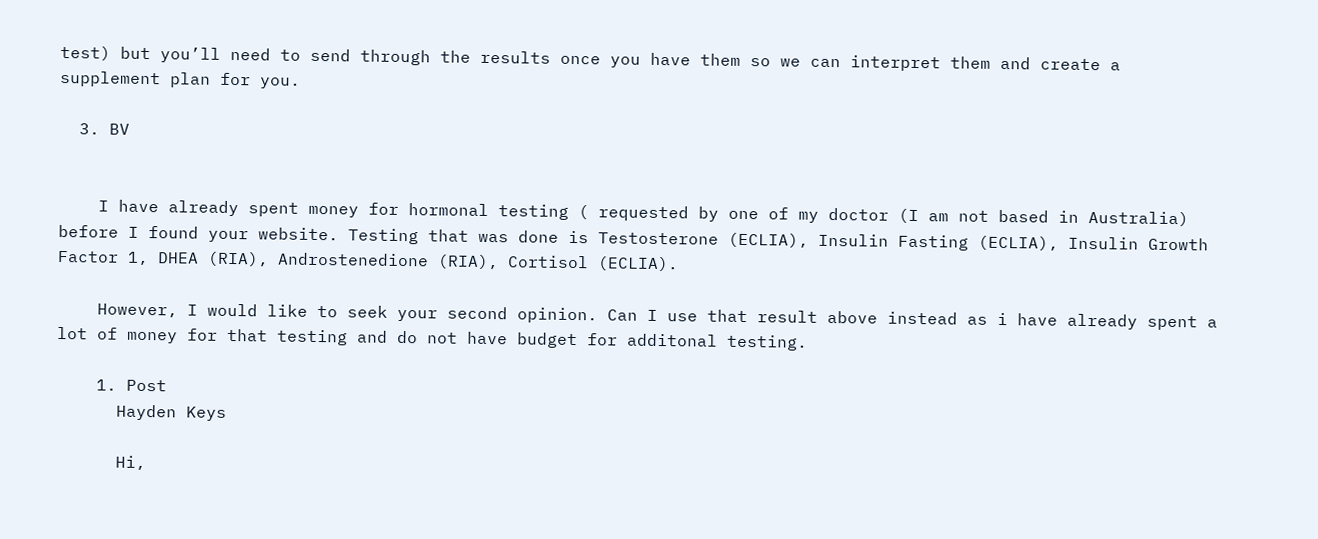test) but you’ll need to send through the results once you have them so we can interpret them and create a supplement plan for you.

  3. BV


    I have already spent money for hormonal testing ( requested by one of my doctor (I am not based in Australia) before I found your website. Testing that was done is Testosterone (ECLIA), Insulin Fasting (ECLIA), Insulin Growth Factor 1, DHEA (RIA), Androstenedione (RIA), Cortisol (ECLIA).

    However, I would like to seek your second opinion. Can I use that result above instead as i have already spent a lot of money for that testing and do not have budget for additonal testing.

    1. Post
      Hayden Keys

      Hi,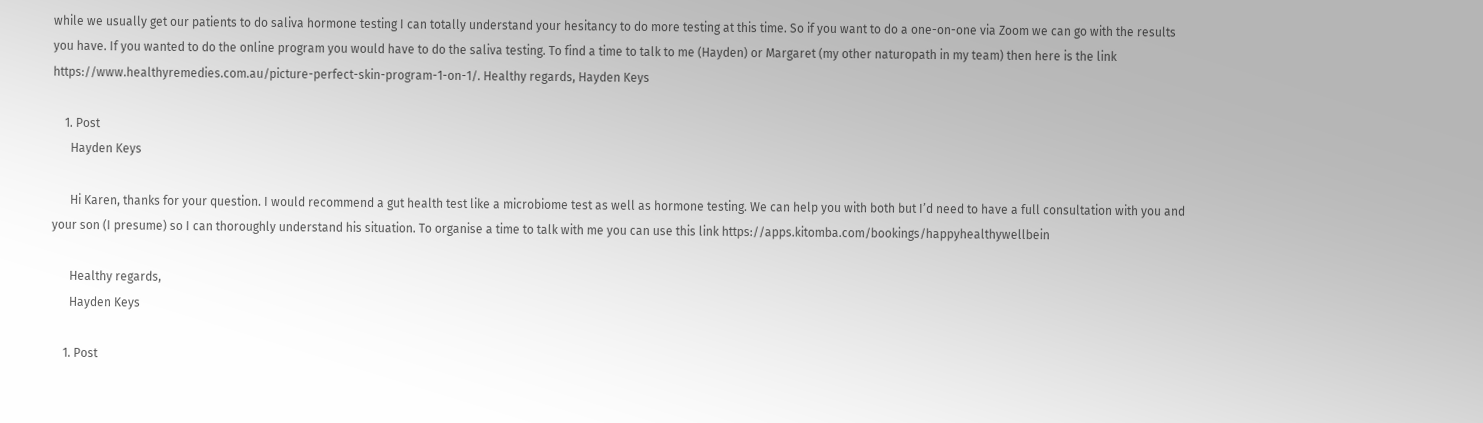while we usually get our patients to do saliva hormone testing I can totally understand your hesitancy to do more testing at this time. So if you want to do a one-on-one via Zoom we can go with the results you have. If you wanted to do the online program you would have to do the saliva testing. To find a time to talk to me (Hayden) or Margaret (my other naturopath in my team) then here is the link https://www.healthyremedies.com.au/picture-perfect-skin-program-1-on-1/. Healthy regards, Hayden Keys

    1. Post
      Hayden Keys

      Hi Karen, thanks for your question. I would recommend a gut health test like a microbiome test as well as hormone testing. We can help you with both but I’d need to have a full consultation with you and your son (I presume) so I can thoroughly understand his situation. To organise a time to talk with me you can use this link https://apps.kitomba.com/bookings/happyhealthywellbein

      Healthy regards,
      Hayden Keys

    1. Post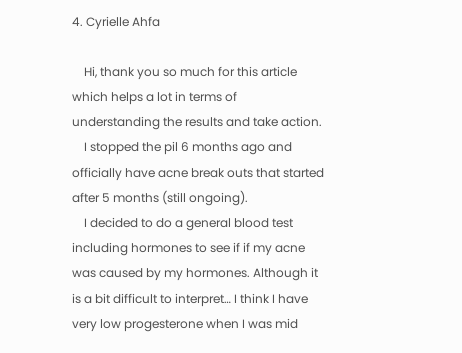4. Cyrielle Ahfa

    Hi, thank you so much for this article which helps a lot in terms of understanding the results and take action.
    I stopped the pil 6 months ago and officially have acne break outs that started after 5 months (still ongoing).
    I decided to do a general blood test including hormones to see if if my acne was caused by my hormones. Although it is a bit difficult to interpret… I think I have very low progesterone when I was mid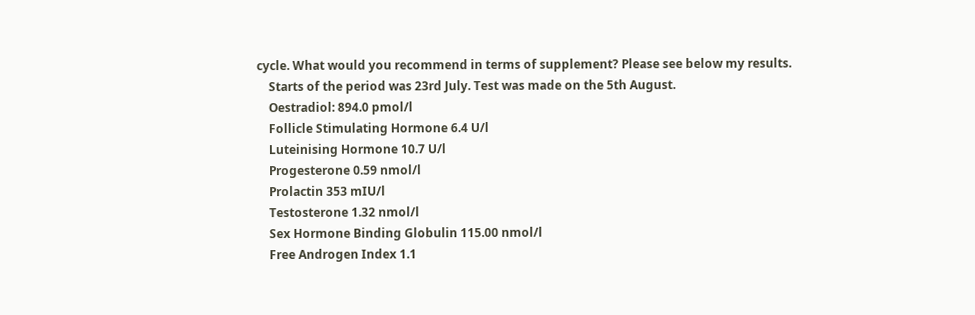cycle. What would you recommend in terms of supplement? Please see below my results.
    Starts of the period was 23rd July. Test was made on the 5th August.
    Oestradiol: 894.0 pmol/l
    Follicle Stimulating Hormone 6.4 U/l
    Luteinising Hormone 10.7 U/l
    Progesterone 0.59 nmol/l
    Prolactin 353 mIU/l
    Testosterone 1.32 nmol/l
    Sex Hormone Binding Globulin 115.00 nmol/l
    Free Androgen Index 1.1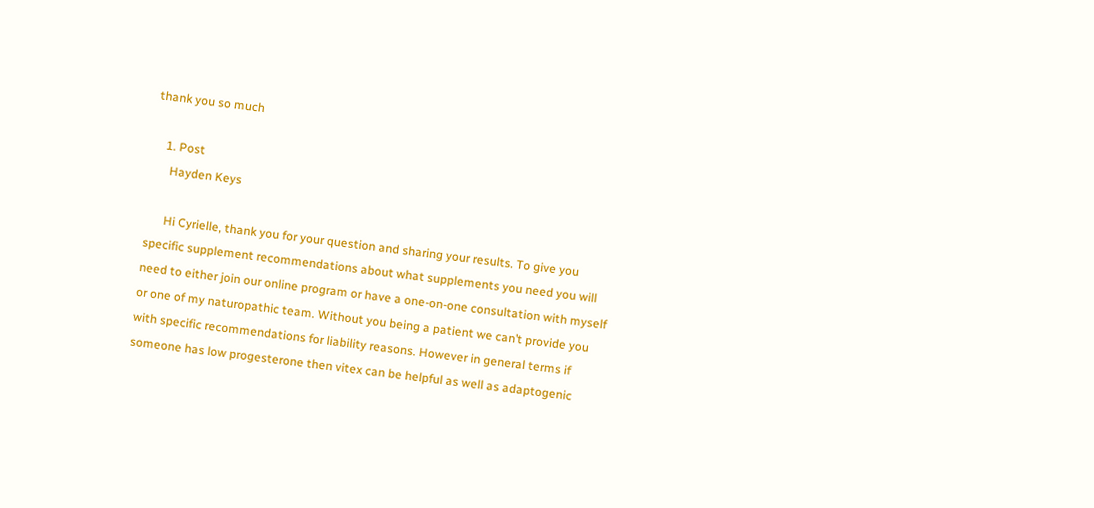thank you so much

    1. Post
      Hayden Keys

      Hi Cyrielle, thank you for your question and sharing your results. To give you specific supplement recommendations about what supplements you need you will need to either join our online program or have a one-on-one consultation with myself or one of my naturopathic team. Without you being a patient we can’t provide you with specific recommendations for liability reasons. However in general terms if someone has low progesterone then vitex can be helpful as well as adaptogenic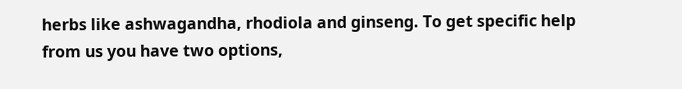herbs like ashwagandha, rhodiola and ginseng. To get specific help from us you have two options,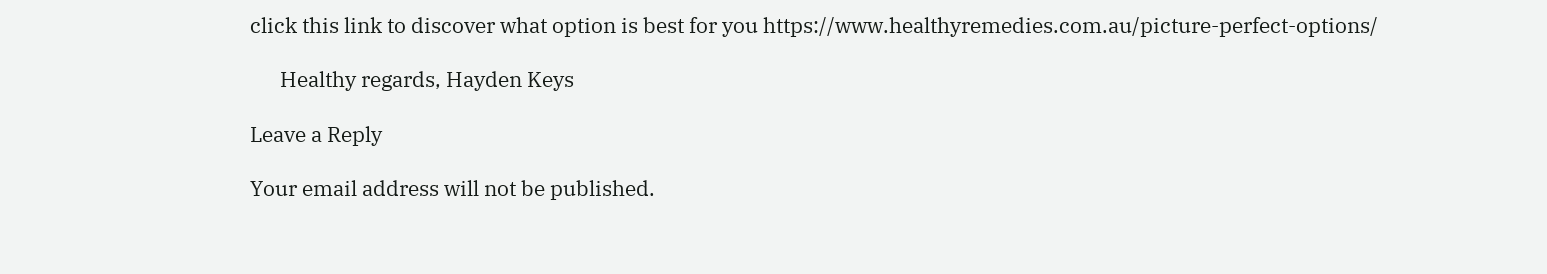click this link to discover what option is best for you https://www.healthyremedies.com.au/picture-perfect-options/

      Healthy regards, Hayden Keys

Leave a Reply

Your email address will not be published.